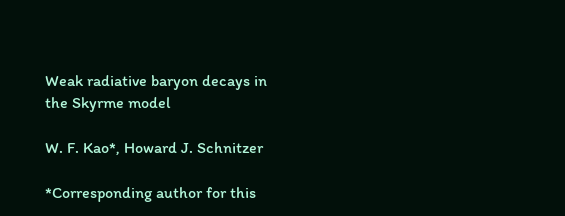Weak radiative baryon decays in the Skyrme model

W. F. Kao*, Howard J. Schnitzer

*Corresponding author for this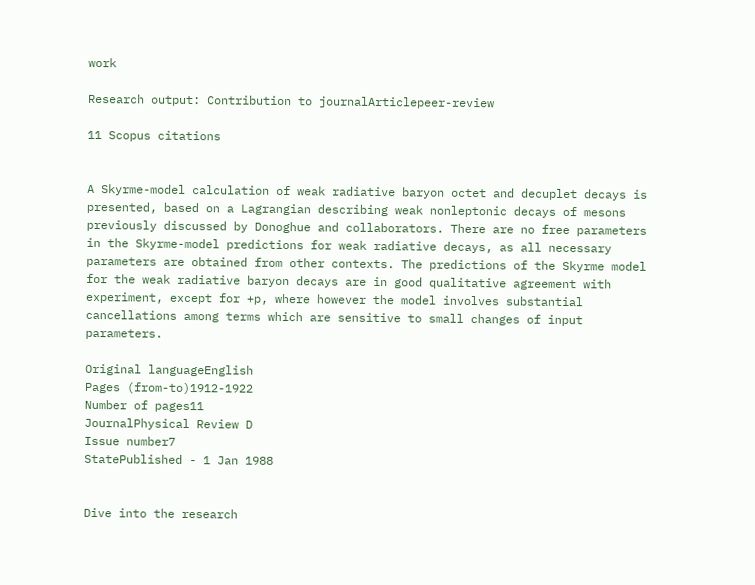work

Research output: Contribution to journalArticlepeer-review

11 Scopus citations


A Skyrme-model calculation of weak radiative baryon octet and decuplet decays is presented, based on a Lagrangian describing weak nonleptonic decays of mesons previously discussed by Donoghue and collaborators. There are no free parameters in the Skyrme-model predictions for weak radiative decays, as all necessary parameters are obtained from other contexts. The predictions of the Skyrme model for the weak radiative baryon decays are in good qualitative agreement with experiment, except for +p, where however the model involves substantial cancellations among terms which are sensitive to small changes of input parameters.

Original languageEnglish
Pages (from-to)1912-1922
Number of pages11
JournalPhysical Review D
Issue number7
StatePublished - 1 Jan 1988


Dive into the research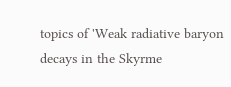topics of 'Weak radiative baryon decays in the Skyrme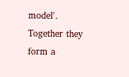model'. Together they form a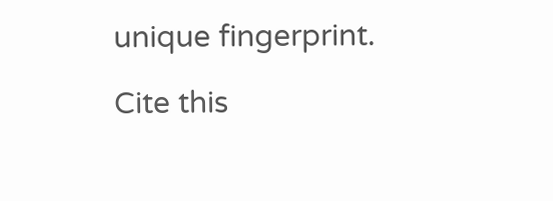unique fingerprint.

Cite this